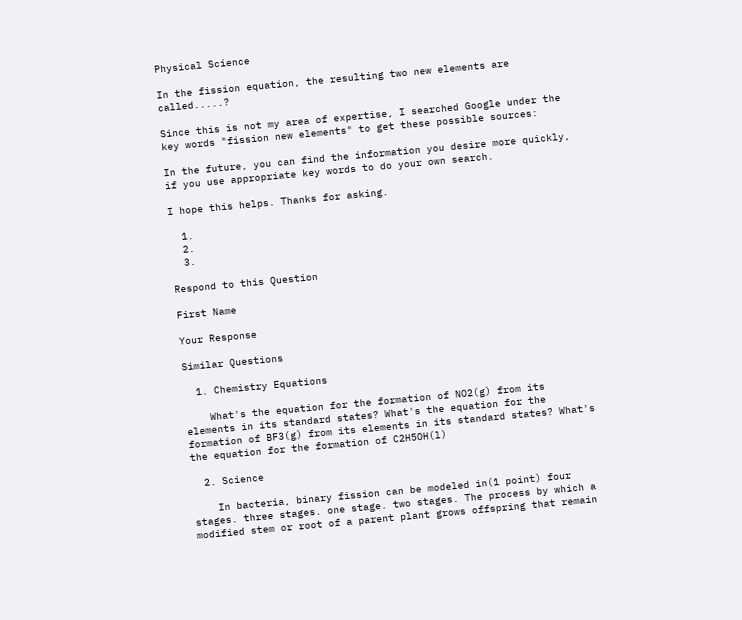Physical Science

In the fission equation, the resulting two new elements are called.....?

Since this is not my area of expertise, I searched Google under the key words "fission new elements" to get these possible sources:

In the future, you can find the information you desire more quickly, if you use appropriate key words to do your own search.

I hope this helps. Thanks for asking.

  1.
  2.
  3.

Respond to this Question

First Name

Your Response

Similar Questions

  1. Chemistry Equations

    What's the equation for the formation of NO2(g) from its elements in its standard states? What's the equation for the formation of BF3(g) from its elements in its standard states? What's the equation for the formation of C2H5OH(l)

  2. Science

    In bacteria, binary fission can be modeled in(1 point) four stages. three stages. one stage. two stages. The process by which a modified stem or root of a parent plant grows offspring that remain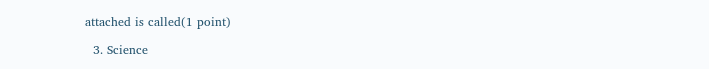attached is called(1 point)

  3. Science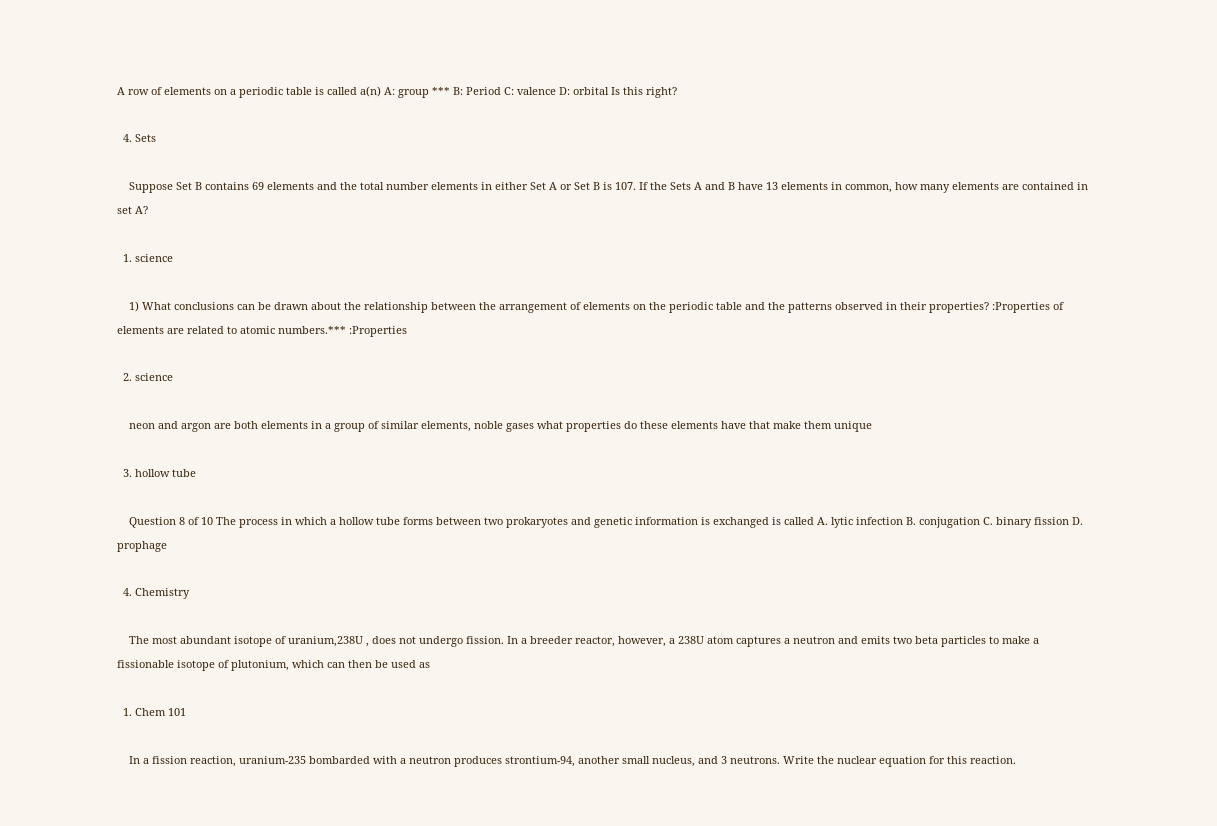A row of elements on a periodic table is called a(n) A: group *** B: Period C: valence D: orbital Is this right?

  4. Sets

    Suppose Set B contains 69 elements and the total number elements in either Set A or Set B is 107. If the Sets A and B have 13 elements in common, how many elements are contained in set A?

  1. science

    1) What conclusions can be drawn about the relationship between the arrangement of elements on the periodic table and the patterns observed in their properties? :Properties of elements are related to atomic numbers.*** :Properties

  2. science

    neon and argon are both elements in a group of similar elements, noble gases what properties do these elements have that make them unique

  3. hollow tube

    Question 8 of 10 The process in which a hollow tube forms between two prokaryotes and genetic information is exchanged is called A. lytic infection B. conjugation C. binary fission D. prophage

  4. Chemistry

    The most abundant isotope of uranium,238U , does not undergo fission. In a breeder reactor, however, a 238U atom captures a neutron and emits two beta particles to make a fissionable isotope of plutonium, which can then be used as

  1. Chem 101

    In a fission reaction, uranium-235 bombarded with a neutron produces strontium-94, another small nucleus, and 3 neutrons. Write the nuclear equation for this reaction.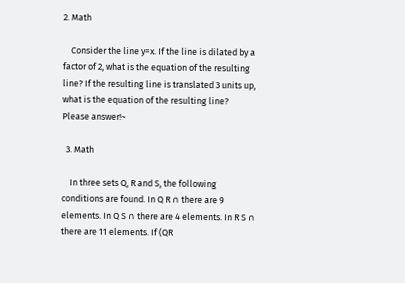2. Math

    Consider the line y=x. If the line is dilated by a factor of 2, what is the equation of the resulting line? If the resulting line is translated 3 units up, what is the equation of the resulting line? Please answer!~

  3. Math

    In three sets Q, R and S, the following conditions are found. In Q R ∩ there are 9 elements. In Q S ∩ there are 4 elements. In R S ∩ there are 11 elements. If (QR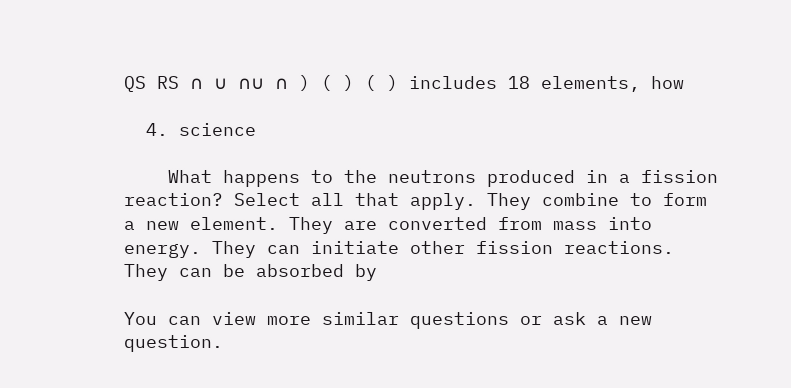QS RS ∩ ∪ ∩∪ ∩ ) ( ) ( ) includes 18 elements, how

  4. science

    What happens to the neutrons produced in a fission reaction? Select all that apply. They combine to form a new element. They are converted from mass into energy. They can initiate other fission reactions. They can be absorbed by

You can view more similar questions or ask a new question.